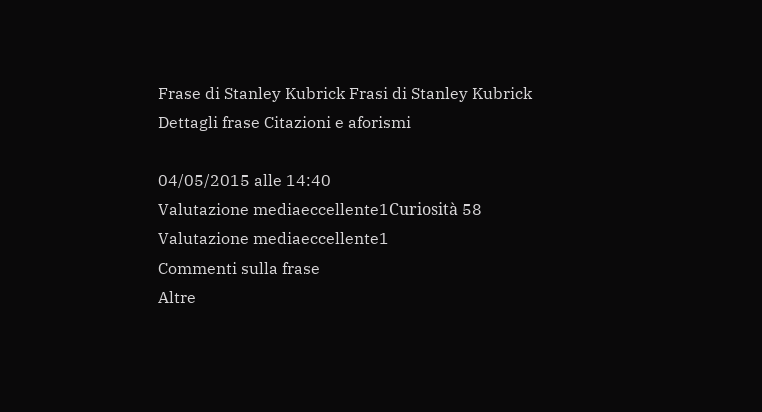Frase di Stanley Kubrick Frasi di Stanley Kubrick
Dettagli frase Citazioni e aforismi

04/05/2015 alle 14:40
Valutazione mediaeccellente1Curiosità 58
Valutazione mediaeccellente1
Commenti sulla frase
Altre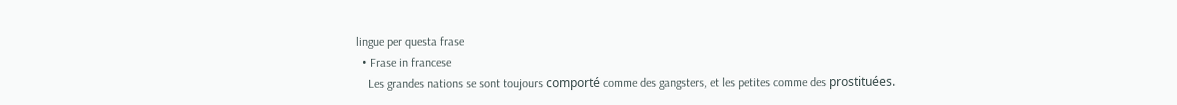lingue per questa frase
  • Frase in francese
    Les grandes nations se sont toujours comporté comme des gangsters, et les petites comme des prostituées.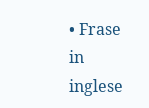• Frase in inglese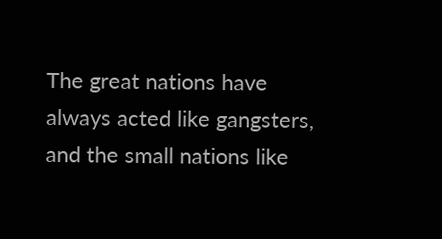The great nations have always acted like gangsters, and the small nations like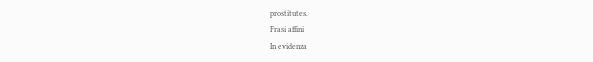prostitutes.
Frasi affini
In evidenza